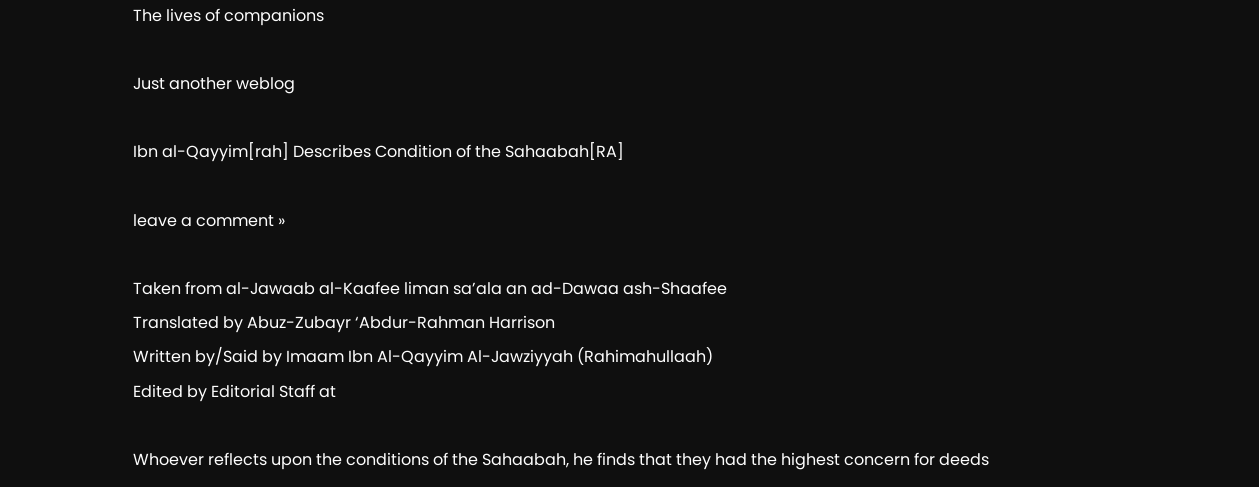The lives of companions

Just another weblog

Ibn al-Qayyim[rah] Describes Condition of the Sahaabah[RA]

leave a comment »

Taken from al-Jawaab al-Kaafee liman sa’ala an ad-Dawaa ash-Shaafee
Translated by Abuz-Zubayr ‘Abdur-Rahman Harrison
Written by/Said by Imaam Ibn Al-Qayyim Al-Jawziyyah (Rahimahullaah)
Edited by Editorial Staff at

Whoever reflects upon the conditions of the Sahaabah, he finds that they had the highest concern for deeds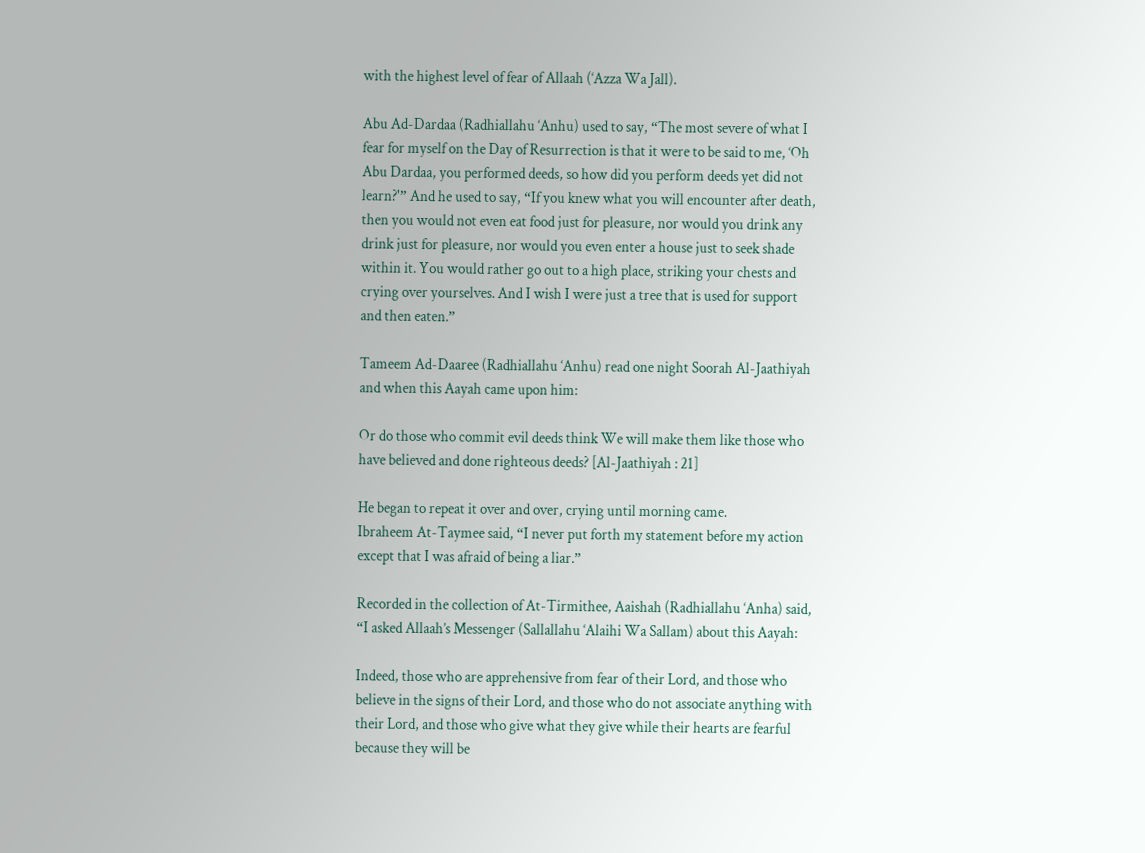with the highest level of fear of Allaah (‘Azza Wa Jall).

Abu Ad-Dardaa (Radhiallahu ‘Anhu) used to say, “The most severe of what I fear for myself on the Day of Resurrection is that it were to be said to me, ‘Oh Abu Dardaa, you performed deeds, so how did you perform deeds yet did not learn?'” And he used to say, “If you knew what you will encounter after death, then you would not even eat food just for pleasure, nor would you drink any drink just for pleasure, nor would you even enter a house just to seek shade within it. You would rather go out to a high place, striking your chests and crying over yourselves. And I wish I were just a tree that is used for support and then eaten.”

Tameem Ad-Daaree (Radhiallahu ‘Anhu) read one night Soorah Al-Jaathiyah and when this Aayah came upon him:

Or do those who commit evil deeds think We will make them like those who have believed and done righteous deeds? [Al-Jaathiyah : 21]

He began to repeat it over and over, crying until morning came.
Ibraheem At-Taymee said, “I never put forth my statement before my action except that I was afraid of being a liar.”

Recorded in the collection of At-Tirmithee, Aaishah (Radhiallahu ‘Anha) said, “I asked Allaah’s Messenger (Sallallahu ‘Alaihi Wa Sallam) about this Aayah:

Indeed, those who are apprehensive from fear of their Lord, and those who believe in the signs of their Lord, and those who do not associate anything with their Lord, and those who give what they give while their hearts are fearful because they will be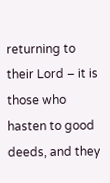returning to their Lord – it is those who hasten to good deeds, and they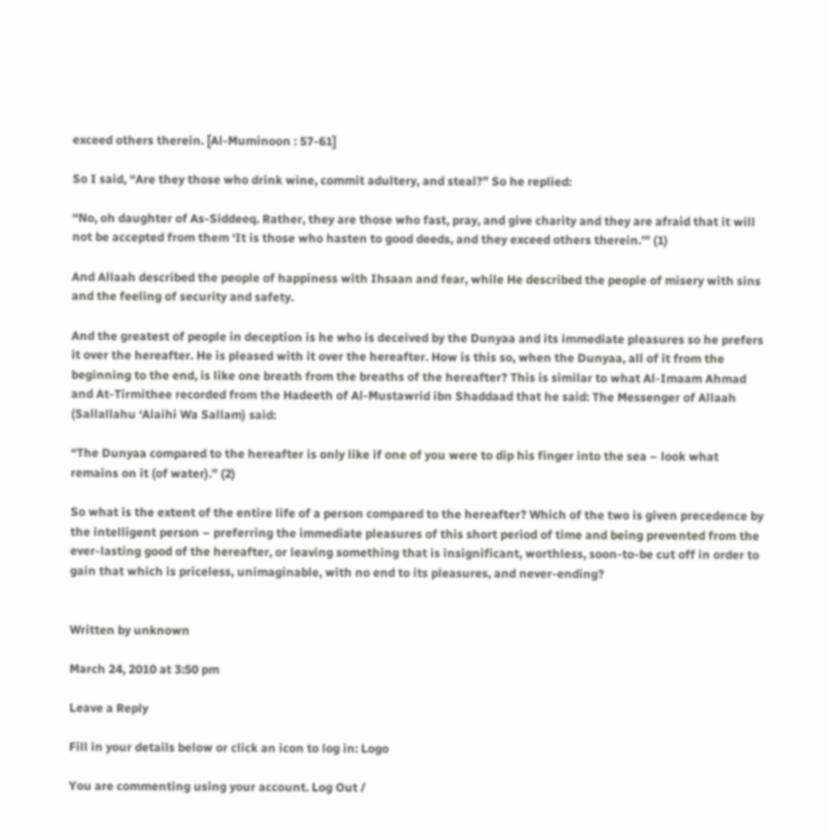exceed others therein. [Al-Muminoon : 57-61]

So I said, “Are they those who drink wine, commit adultery, and steal?” So he replied:

“No, oh daughter of As-Siddeeq. Rather, they are those who fast, pray, and give charity and they are afraid that it will not be accepted from them ‘It is those who hasten to good deeds, and they exceed others therein.'” (1)

And Allaah described the people of happiness with Ihsaan and fear, while He described the people of misery with sins and the feeling of security and safety.

And the greatest of people in deception is he who is deceived by the Dunyaa and its immediate pleasures so he prefers it over the hereafter. He is pleased with it over the hereafter. How is this so, when the Dunyaa, all of it from the beginning to the end, is like one breath from the breaths of the hereafter? This is similar to what Al-Imaam Ahmad and At-Tirmithee recorded from the Hadeeth of Al-Mustawrid ibn Shaddaad that he said: The Messenger of Allaah (Sallallahu ‘Alaihi Wa Sallam) said:

“The Dunyaa compared to the hereafter is only like if one of you were to dip his finger into the sea – look what remains on it (of water).” (2)

So what is the extent of the entire life of a person compared to the hereafter? Which of the two is given precedence by the intelligent person – preferring the immediate pleasures of this short period of time and being prevented from the ever-lasting good of the hereafter, or leaving something that is insignificant, worthless, soon-to-be cut off in order to gain that which is priceless, unimaginable, with no end to its pleasures, and never-ending?


Written by unknown

March 24, 2010 at 3:50 pm

Leave a Reply

Fill in your details below or click an icon to log in: Logo

You are commenting using your account. Log Out /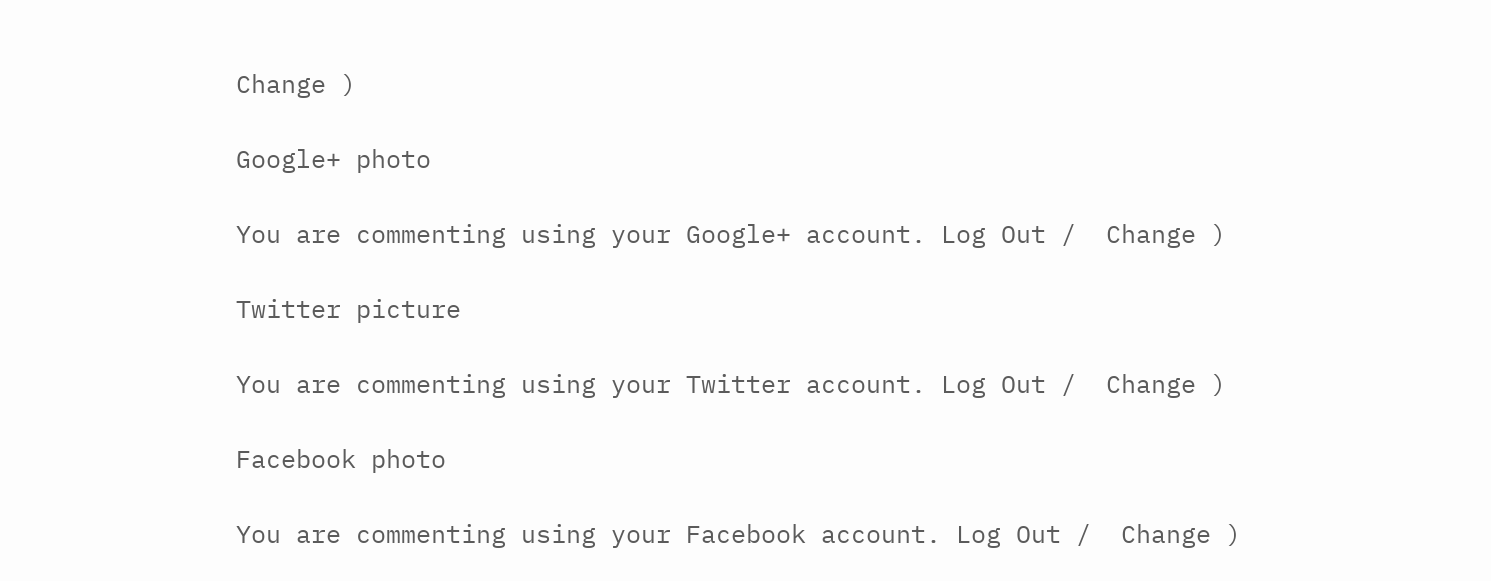Change )

Google+ photo

You are commenting using your Google+ account. Log Out /  Change )

Twitter picture

You are commenting using your Twitter account. Log Out /  Change )

Facebook photo

You are commenting using your Facebook account. Log Out /  Change )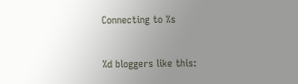Connecting to %s

%d bloggers like this: